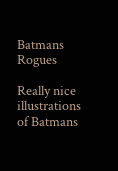Batmans Rogues

Really nice illustrations of Batmans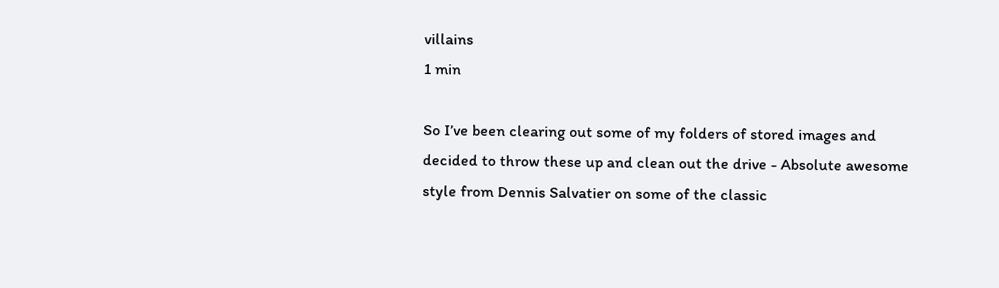villains
1 min

So I’ve been clearing out some of my folders of stored images and decided to throw these up and clean out the drive - Absolute awesome style from Dennis Salvatier on some of the classic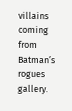villains coming from Batman’s rogues gallery.